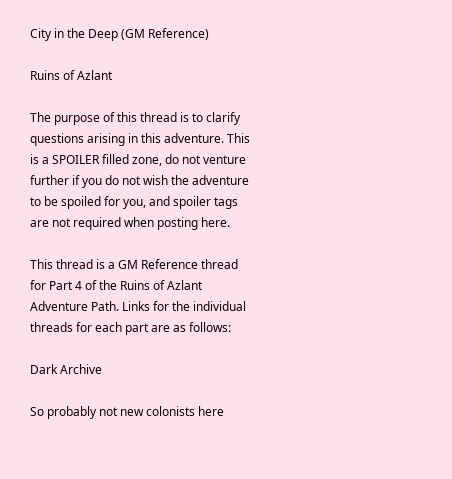City in the Deep (GM Reference)

Ruins of Azlant

The purpose of this thread is to clarify questions arising in this adventure. This is a SPOILER filled zone, do not venture further if you do not wish the adventure to be spoiled for you, and spoiler tags are not required when posting here.

This thread is a GM Reference thread for Part 4 of the Ruins of Azlant Adventure Path. Links for the individual threads for each part are as follows:

Dark Archive

So probably not new colonists here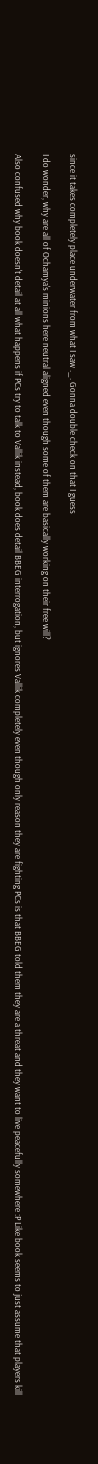since it takes completely place underwater from what I saw ._. Gonna double check on that I guess

I do wonder, why are all of Ochamya's minions here neutral aligned even though some of them are basically working on their free will?

Also confused why book doesn't detail at all what happens if PCs try to talk to Vallik instead, book does detail BBEG interrogation, but ignores Vallik completely even though only reason they are fighting PCs is that BBEG told them they are a threat and they want to live peacefully somewhere :P Like book seems to just assume that players kill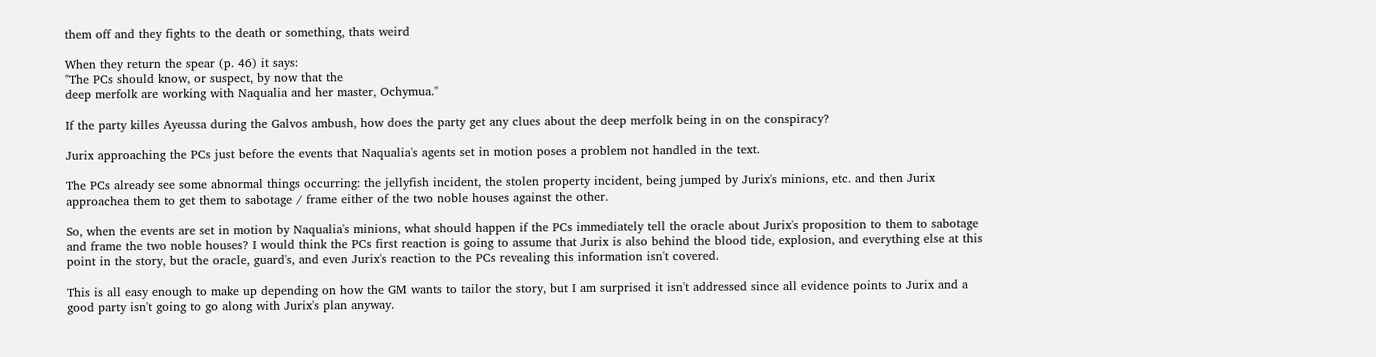them off and they fights to the death or something, thats weird

When they return the spear (p. 46) it says:
"The PCs should know, or suspect, by now that the
deep merfolk are working with Naqualia and her master, Ochymua."

If the party killes Ayeussa during the Galvos ambush, how does the party get any clues about the deep merfolk being in on the conspiracy?

Jurix approaching the PCs just before the events that Naqualia's agents set in motion poses a problem not handled in the text.

The PCs already see some abnormal things occurring: the jellyfish incident, the stolen property incident, being jumped by Jurix's minions, etc. and then Jurix approachea them to get them to sabotage / frame either of the two noble houses against the other.

So, when the events are set in motion by Naqualia's minions, what should happen if the PCs immediately tell the oracle about Jurix's proposition to them to sabotage and frame the two noble houses? I would think the PCs first reaction is going to assume that Jurix is also behind the blood tide, explosion, and everything else at this point in the story, but the oracle, guard's, and even Jurix's reaction to the PCs revealing this information isn't covered.

This is all easy enough to make up depending on how the GM wants to tailor the story, but I am surprised it isn't addressed since all evidence points to Jurix and a good party isn't going to go along with Jurix's plan anyway.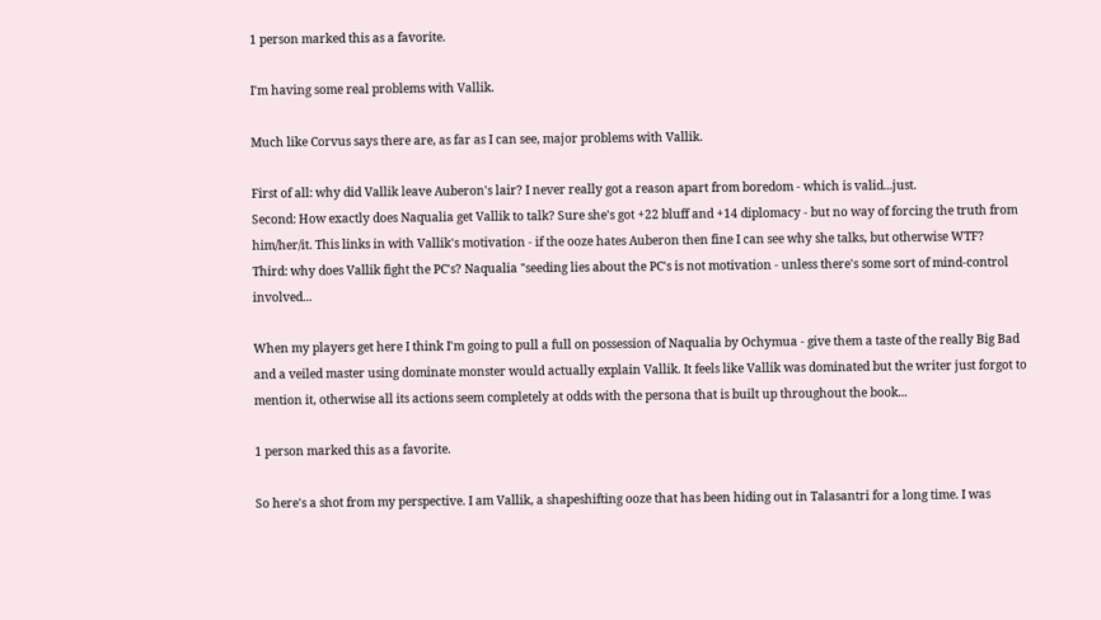1 person marked this as a favorite.

I'm having some real problems with Vallik.

Much like Corvus says there are, as far as I can see, major problems with Vallik.

First of all: why did Vallik leave Auberon's lair? I never really got a reason apart from boredom - which is valid...just.
Second: How exactly does Naqualia get Vallik to talk? Sure she's got +22 bluff and +14 diplomacy - but no way of forcing the truth from him/her/it. This links in with Vallik's motivation - if the ooze hates Auberon then fine I can see why she talks, but otherwise WTF?
Third: why does Vallik fight the PC's? Naqualia "seeding lies about the PC's is not motivation - unless there's some sort of mind-control involved...

When my players get here I think I'm going to pull a full on possession of Naqualia by Ochymua - give them a taste of the really Big Bad and a veiled master using dominate monster would actually explain Vallik. It feels like Vallik was dominated but the writer just forgot to mention it, otherwise all its actions seem completely at odds with the persona that is built up throughout the book...

1 person marked this as a favorite.

So here's a shot from my perspective. I am Vallik, a shapeshifting ooze that has been hiding out in Talasantri for a long time. I was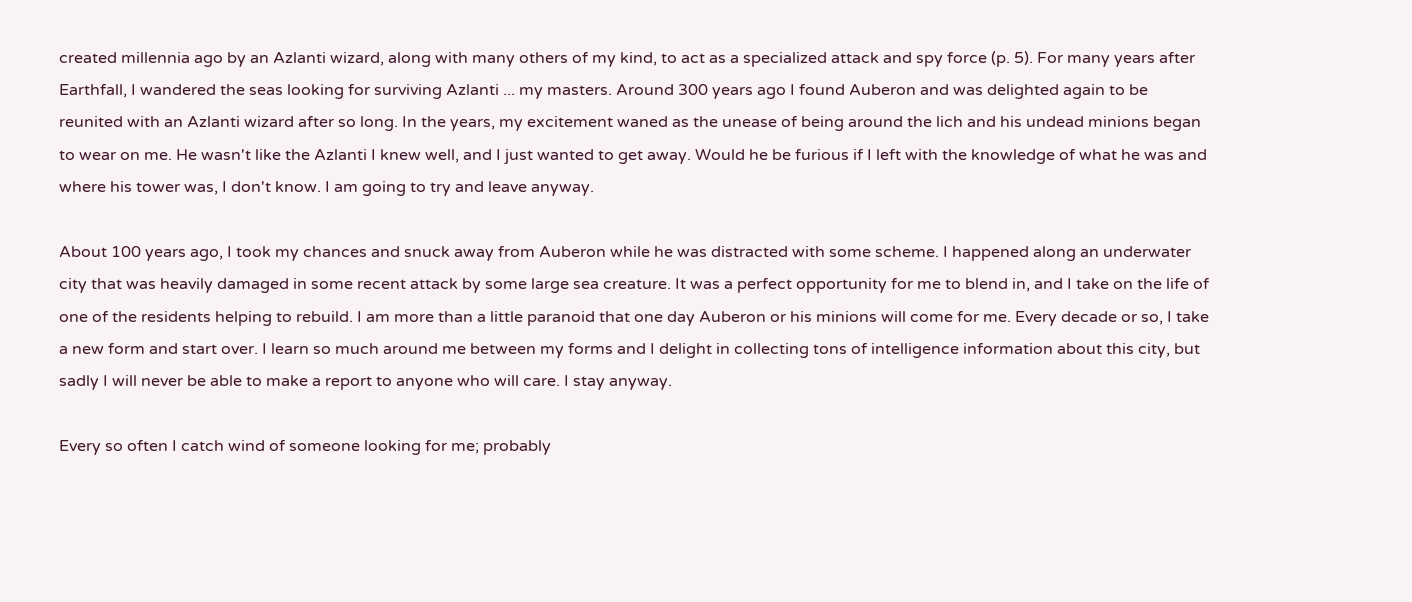created millennia ago by an Azlanti wizard, along with many others of my kind, to act as a specialized attack and spy force (p. 5). For many years after Earthfall, I wandered the seas looking for surviving Azlanti ... my masters. Around 300 years ago I found Auberon and was delighted again to be reunited with an Azlanti wizard after so long. In the years, my excitement waned as the unease of being around the lich and his undead minions began to wear on me. He wasn't like the Azlanti I knew well, and I just wanted to get away. Would he be furious if I left with the knowledge of what he was and where his tower was, I don't know. I am going to try and leave anyway.

About 100 years ago, I took my chances and snuck away from Auberon while he was distracted with some scheme. I happened along an underwater city that was heavily damaged in some recent attack by some large sea creature. It was a perfect opportunity for me to blend in, and I take on the life of one of the residents helping to rebuild. I am more than a little paranoid that one day Auberon or his minions will come for me. Every decade or so, I take a new form and start over. I learn so much around me between my forms and I delight in collecting tons of intelligence information about this city, but sadly I will never be able to make a report to anyone who will care. I stay anyway.

Every so often I catch wind of someone looking for me; probably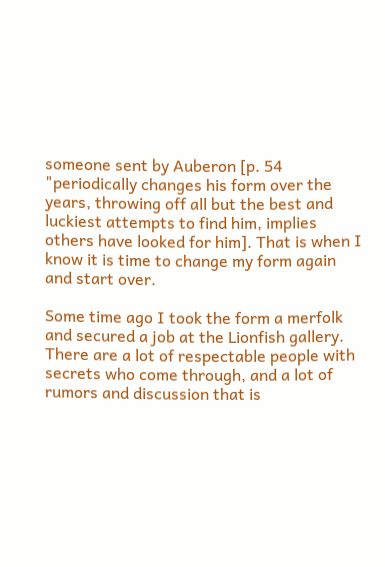someone sent by Auberon [p. 54 "periodically changes his form over the years, throwing off all but the best and luckiest attempts to find him, implies others have looked for him]. That is when I know it is time to change my form again and start over.

Some time ago I took the form a merfolk and secured a job at the Lionfish gallery. There are a lot of respectable people with secrets who come through, and a lot of rumors and discussion that is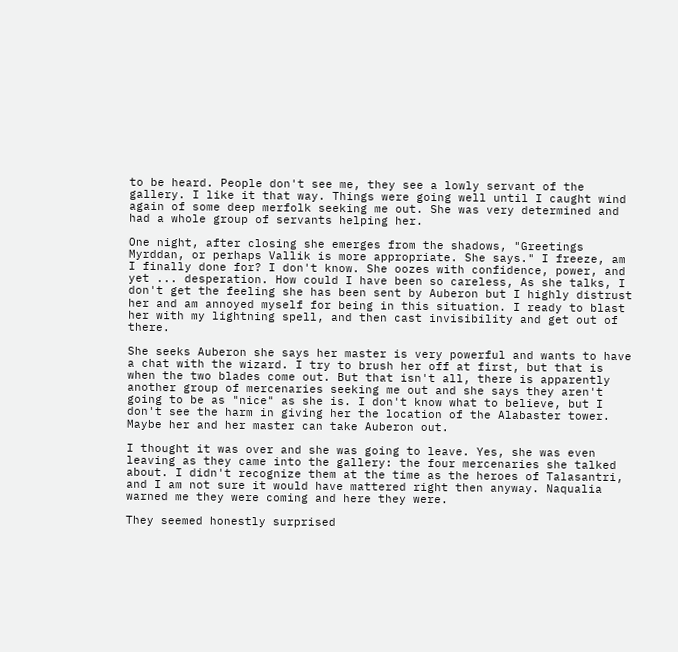to be heard. People don't see me, they see a lowly servant of the gallery. I like it that way. Things were going well until I caught wind again of some deep merfolk seeking me out. She was very determined and had a whole group of servants helping her.

One night, after closing she emerges from the shadows, "Greetings Myrddan, or perhaps Vallik is more appropriate. She says." I freeze, am I finally done for? I don't know. She oozes with confidence, power, and yet ... desperation. How could I have been so careless, As she talks, I don't get the feeling she has been sent by Auberon but I highly distrust her and am annoyed myself for being in this situation. I ready to blast her with my lightning spell, and then cast invisibility and get out of there.

She seeks Auberon she says her master is very powerful and wants to have a chat with the wizard. I try to brush her off at first, but that is when the two blades come out. But that isn't all, there is apparently another group of mercenaries seeking me out and she says they aren't going to be as "nice" as she is. I don't know what to believe, but I don't see the harm in giving her the location of the Alabaster tower. Maybe her and her master can take Auberon out.

I thought it was over and she was going to leave. Yes, she was even leaving as they came into the gallery: the four mercenaries she talked about. I didn't recognize them at the time as the heroes of Talasantri, and I am not sure it would have mattered right then anyway. Naqualia warned me they were coming and here they were.

They seemed honestly surprised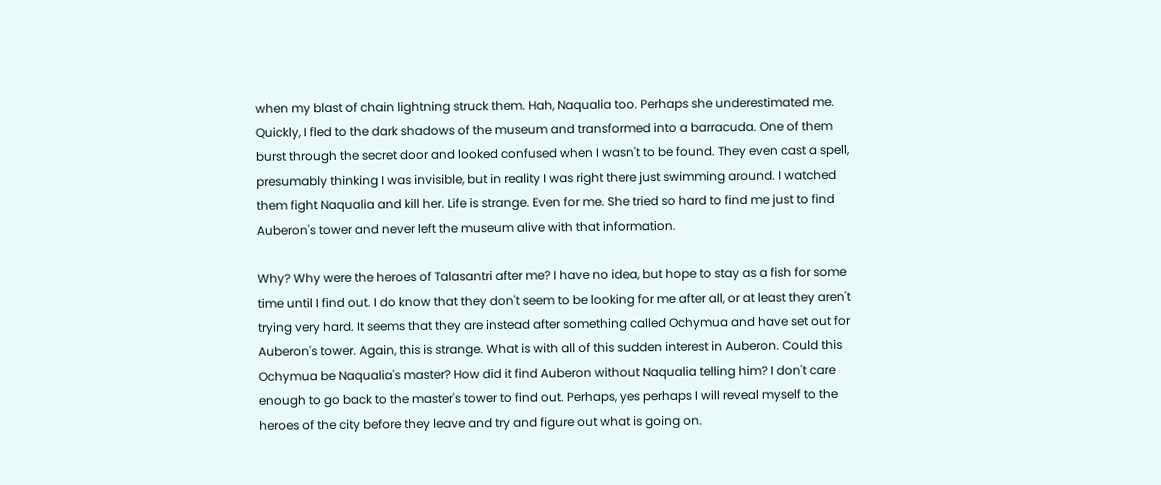when my blast of chain lightning struck them. Hah, Naqualia too. Perhaps she underestimated me. Quickly, I fled to the dark shadows of the museum and transformed into a barracuda. One of them burst through the secret door and looked confused when I wasn't to be found. They even cast a spell, presumably thinking I was invisible, but in reality I was right there just swimming around. I watched them fight Naqualia and kill her. Life is strange. Even for me. She tried so hard to find me just to find Auberon's tower and never left the museum alive with that information.

Why? Why were the heroes of Talasantri after me? I have no idea, but hope to stay as a fish for some time until I find out. I do know that they don't seem to be looking for me after all, or at least they aren't trying very hard. It seems that they are instead after something called Ochymua and have set out for Auberon's tower. Again, this is strange. What is with all of this sudden interest in Auberon. Could this Ochymua be Naqualia's master? How did it find Auberon without Naqualia telling him? I don't care enough to go back to the master's tower to find out. Perhaps, yes perhaps I will reveal myself to the heroes of the city before they leave and try and figure out what is going on.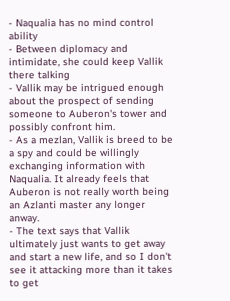- Naqualia has no mind control ability
- Between diplomacy and intimidate, she could keep Vallik there talking
- Vallik may be intrigued enough about the prospect of sending someone to Auberon's tower and possibly confront him.
- As a mezlan, Vallik is breed to be a spy and could be willingly exchanging information with Naqualia. It already feels that Auberon is not really worth being an Azlanti master any longer anway.
- The text says that Vallik ultimately just wants to get away and start a new life, and so I don't see it attacking more than it takes to get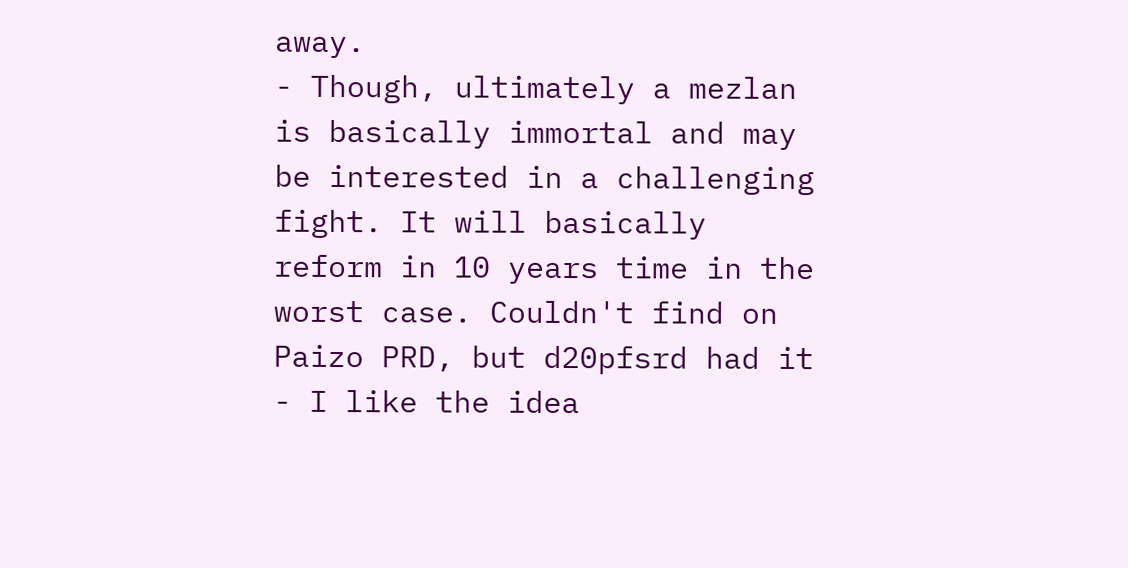away.
- Though, ultimately a mezlan is basically immortal and may be interested in a challenging fight. It will basically reform in 10 years time in the worst case. Couldn't find on Paizo PRD, but d20pfsrd had it
- I like the idea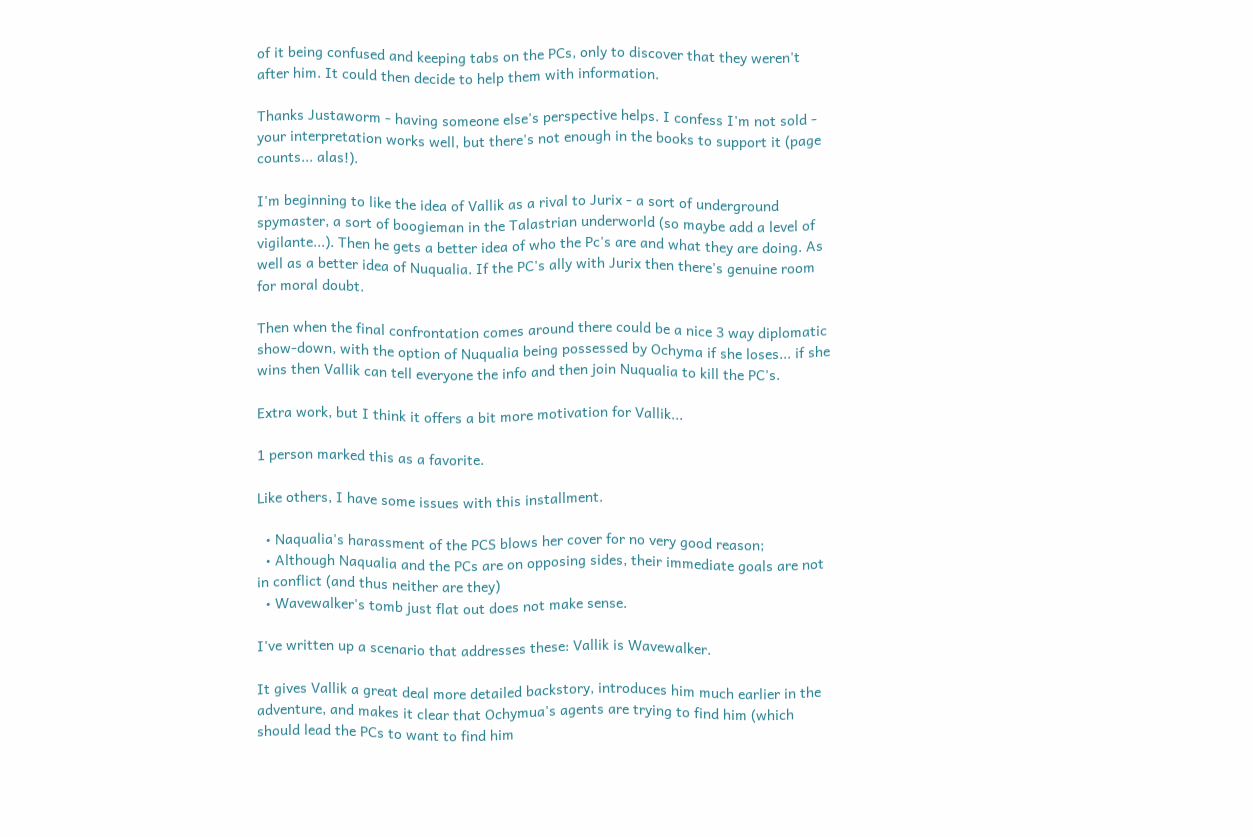of it being confused and keeping tabs on the PCs, only to discover that they weren't after him. It could then decide to help them with information.

Thanks Justaworm - having someone else's perspective helps. I confess I'm not sold - your interpretation works well, but there's not enough in the books to support it (page counts... alas!).

I'm beginning to like the idea of Vallik as a rival to Jurix - a sort of underground spymaster, a sort of boogieman in the Talastrian underworld (so maybe add a level of vigilante...). Then he gets a better idea of who the Pc's are and what they are doing. As well as a better idea of Nuqualia. If the PC's ally with Jurix then there's genuine room for moral doubt.

Then when the final confrontation comes around there could be a nice 3 way diplomatic show-down, with the option of Nuqualia being possessed by Ochyma if she loses... if she wins then Vallik can tell everyone the info and then join Nuqualia to kill the PC's.

Extra work, but I think it offers a bit more motivation for Vallik...

1 person marked this as a favorite.

Like others, I have some issues with this installment.

  • Naqualia's harassment of the PCS blows her cover for no very good reason;
  • Although Naqualia and the PCs are on opposing sides, their immediate goals are not in conflict (and thus neither are they)
  • Wavewalker's tomb just flat out does not make sense.

I've written up a scenario that addresses these: Vallik is Wavewalker.

It gives Vallik a great deal more detailed backstory, introduces him much earlier in the adventure, and makes it clear that Ochymua's agents are trying to find him (which should lead the PCs to want to find him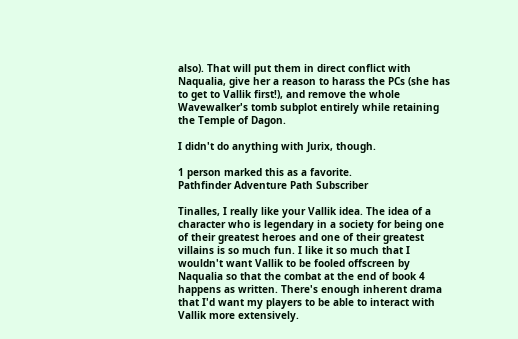also). That will put them in direct conflict with Naqualia, give her a reason to harass the PCs (she has to get to Vallik first!), and remove the whole Wavewalker's tomb subplot entirely while retaining the Temple of Dagon.

I didn't do anything with Jurix, though.

1 person marked this as a favorite.
Pathfinder Adventure Path Subscriber

Tinalles, I really like your Vallik idea. The idea of a character who is legendary in a society for being one of their greatest heroes and one of their greatest villains is so much fun. I like it so much that I wouldn't want Vallik to be fooled offscreen by Naqualia so that the combat at the end of book 4 happens as written. There's enough inherent drama that I'd want my players to be able to interact with Vallik more extensively.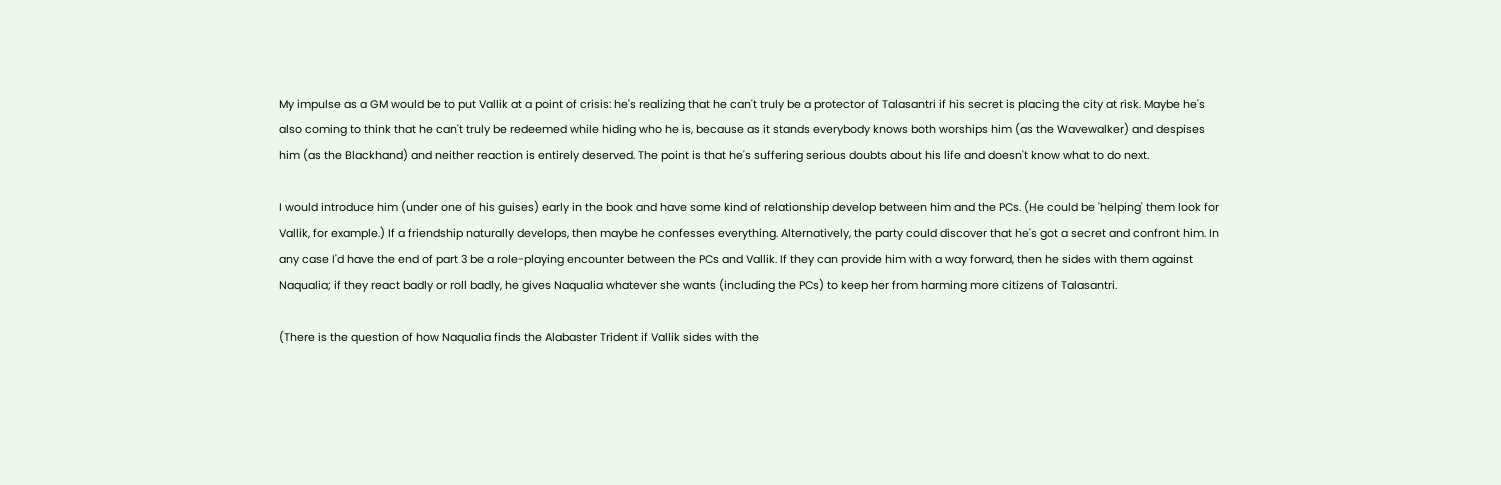My impulse as a GM would be to put Vallik at a point of crisis: he's realizing that he can't truly be a protector of Talasantri if his secret is placing the city at risk. Maybe he's also coming to think that he can't truly be redeemed while hiding who he is, because as it stands everybody knows both worships him (as the Wavewalker) and despises him (as the Blackhand) and neither reaction is entirely deserved. The point is that he's suffering serious doubts about his life and doesn't know what to do next.

I would introduce him (under one of his guises) early in the book and have some kind of relationship develop between him and the PCs. (He could be 'helping' them look for Vallik, for example.) If a friendship naturally develops, then maybe he confesses everything. Alternatively, the party could discover that he's got a secret and confront him. In any case I'd have the end of part 3 be a role-playing encounter between the PCs and Vallik. If they can provide him with a way forward, then he sides with them against Naqualia; if they react badly or roll badly, he gives Naqualia whatever she wants (including the PCs) to keep her from harming more citizens of Talasantri.

(There is the question of how Naqualia finds the Alabaster Trident if Vallik sides with the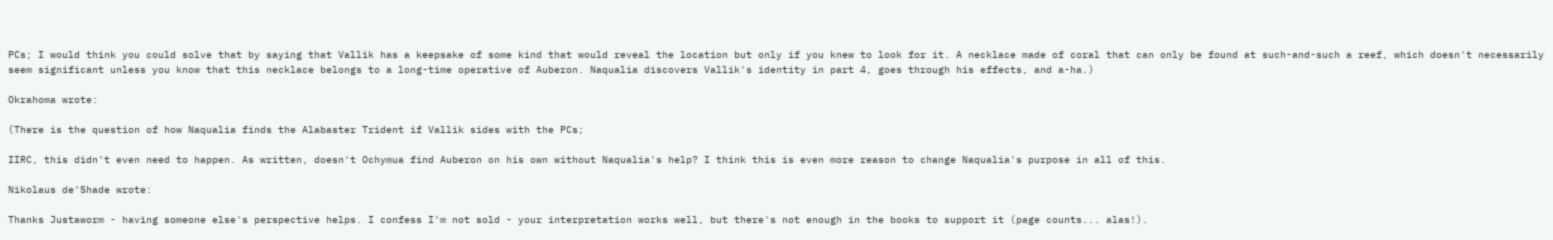PCs; I would think you could solve that by saying that Vallik has a keepsake of some kind that would reveal the location but only if you knew to look for it. A necklace made of coral that can only be found at such-and-such a reef, which doesn't necessarily seem significant unless you know that this necklace belongs to a long-time operative of Auberon. Naqualia discovers Vallik's identity in part 4, goes through his effects, and a-ha.)

Okrahoma wrote:

(There is the question of how Naqualia finds the Alabaster Trident if Vallik sides with the PCs;

IIRC, this didn't even need to happen. As written, doesn't Ochymua find Auberon on his own without Naqualia's help? I think this is even more reason to change Naqualia's purpose in all of this.

Nikolaus de'Shade wrote:

Thanks Justaworm - having someone else's perspective helps. I confess I'm not sold - your interpretation works well, but there's not enough in the books to support it (page counts... alas!).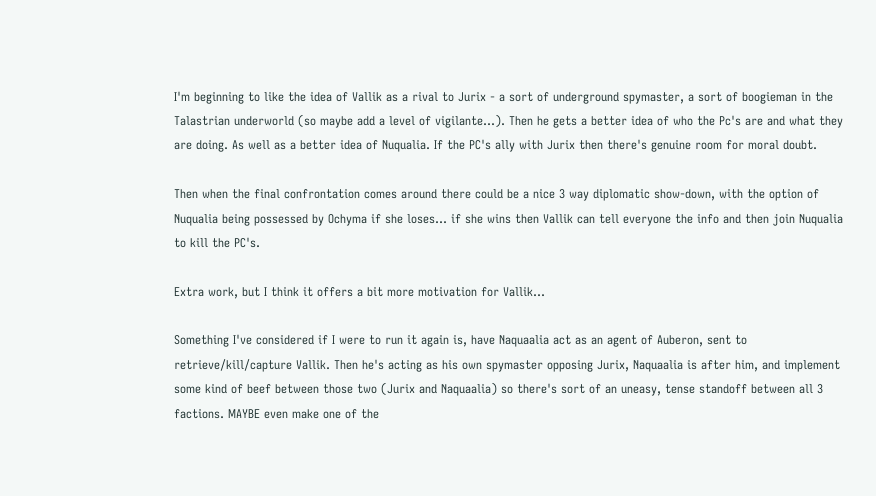I'm beginning to like the idea of Vallik as a rival to Jurix - a sort of underground spymaster, a sort of boogieman in the Talastrian underworld (so maybe add a level of vigilante...). Then he gets a better idea of who the Pc's are and what they are doing. As well as a better idea of Nuqualia. If the PC's ally with Jurix then there's genuine room for moral doubt.

Then when the final confrontation comes around there could be a nice 3 way diplomatic show-down, with the option of Nuqualia being possessed by Ochyma if she loses... if she wins then Vallik can tell everyone the info and then join Nuqualia to kill the PC's.

Extra work, but I think it offers a bit more motivation for Vallik...

Something I've considered if I were to run it again is, have Naquaalia act as an agent of Auberon, sent to retrieve/kill/capture Vallik. Then he's acting as his own spymaster opposing Jurix, Naquaalia is after him, and implement some kind of beef between those two (Jurix and Naquaalia) so there's sort of an uneasy, tense standoff between all 3 factions. MAYBE even make one of the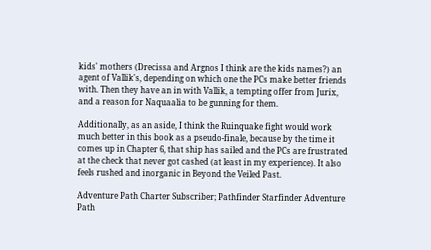kids' mothers (Drecissa and Argnos I think are the kids names?) an agent of Vallik's, depending on which one the PCs make better friends with. Then they have an in with Vallik, a tempting offer from Jurix, and a reason for Naquaalia to be gunning for them.

Additionally, as an aside, I think the Ruinquake fight would work much better in this book as a pseudo-finale, because by the time it comes up in Chapter 6, that ship has sailed and the PCs are frustrated at the check that never got cashed (at least in my experience). It also feels rushed and inorganic in Beyond the Veiled Past.

Adventure Path Charter Subscriber; Pathfinder Starfinder Adventure Path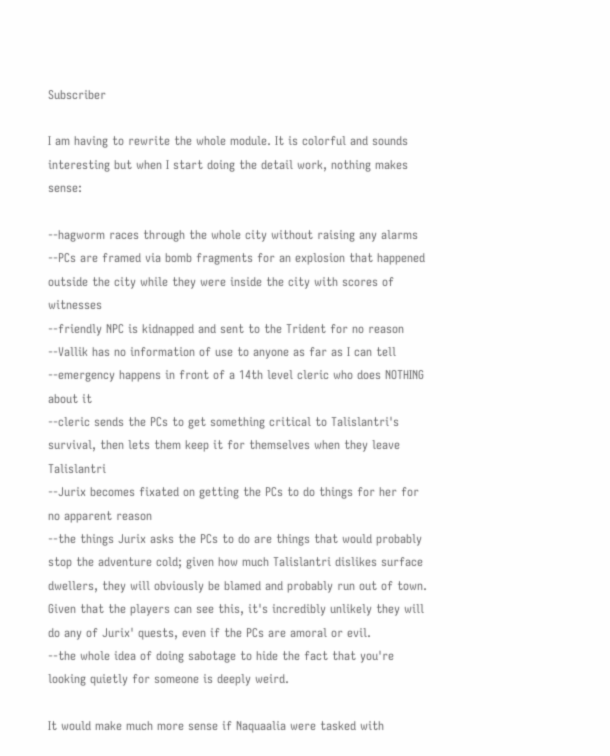Subscriber

I am having to rewrite the whole module. It is colorful and sounds interesting but when I start doing the detail work, nothing makes sense:

--hagworm races through the whole city without raising any alarms
--PCs are framed via bomb fragments for an explosion that happened outside the city while they were inside the city with scores of witnesses
--friendly NPC is kidnapped and sent to the Trident for no reason
--Vallik has no information of use to anyone as far as I can tell
--emergency happens in front of a 14th level cleric who does NOTHING about it
--cleric sends the PCs to get something critical to Talislantri's survival, then lets them keep it for themselves when they leave Talislantri
--Jurix becomes fixated on getting the PCs to do things for her for no apparent reason
--the things Jurix asks the PCs to do are things that would probably stop the adventure cold; given how much Talislantri dislikes surface dwellers, they will obviously be blamed and probably run out of town. Given that the players can see this, it's incredibly unlikely they will do any of Jurix' quests, even if the PCs are amoral or evil.
--the whole idea of doing sabotage to hide the fact that you're looking quietly for someone is deeply weird.

It would make much more sense if Naquaalia were tasked with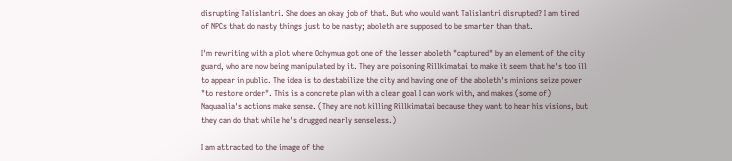disrupting Talislantri. She does an okay job of that. But who would want Talislantri disrupted? I am tired of NPCs that do nasty things just to be nasty; aboleth are supposed to be smarter than that.

I'm rewriting with a plot where Ochymua got one of the lesser aboleth "captured" by an element of the city guard, who are now being manipulated by it. They are poisoning Rillkimatai to make it seem that he's too ill to appear in public. The idea is to destabilize the city and having one of the aboleth's minions seize power "to restore order". This is a concrete plan with a clear goal I can work with, and makes (some of) Naquaalia's actions make sense. (They are not killing Rillkimatai because they want to hear his visions, but they can do that while he's drugged nearly senseless.)

I am attracted to the image of the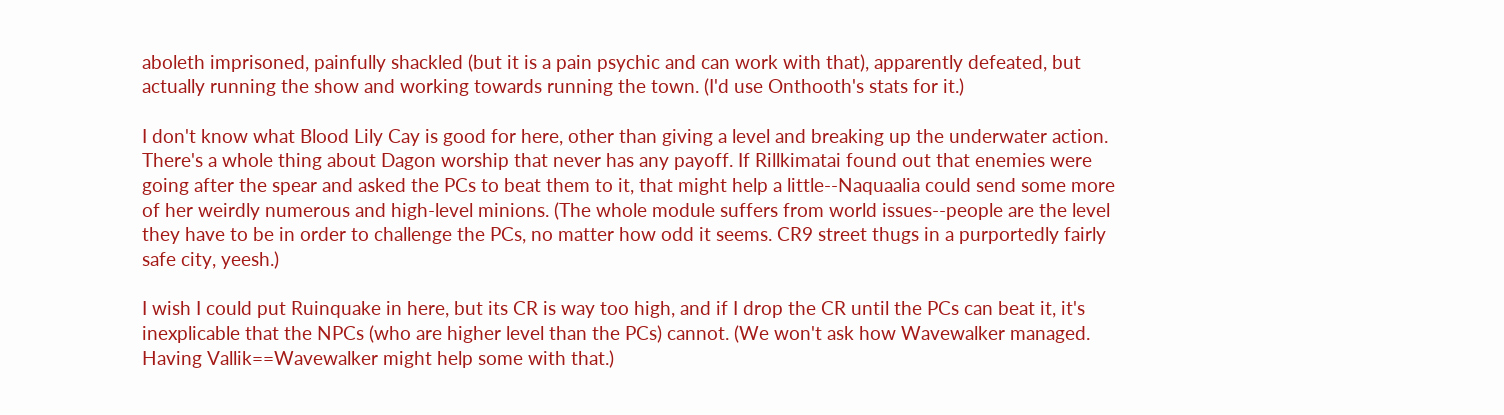aboleth imprisoned, painfully shackled (but it is a pain psychic and can work with that), apparently defeated, but actually running the show and working towards running the town. (I'd use Onthooth's stats for it.)

I don't know what Blood Lily Cay is good for here, other than giving a level and breaking up the underwater action. There's a whole thing about Dagon worship that never has any payoff. If Rillkimatai found out that enemies were going after the spear and asked the PCs to beat them to it, that might help a little--Naquaalia could send some more of her weirdly numerous and high-level minions. (The whole module suffers from world issues--people are the level they have to be in order to challenge the PCs, no matter how odd it seems. CR9 street thugs in a purportedly fairly safe city, yeesh.)

I wish I could put Ruinquake in here, but its CR is way too high, and if I drop the CR until the PCs can beat it, it's inexplicable that the NPCs (who are higher level than the PCs) cannot. (We won't ask how Wavewalker managed. Having Vallik==Wavewalker might help some with that.)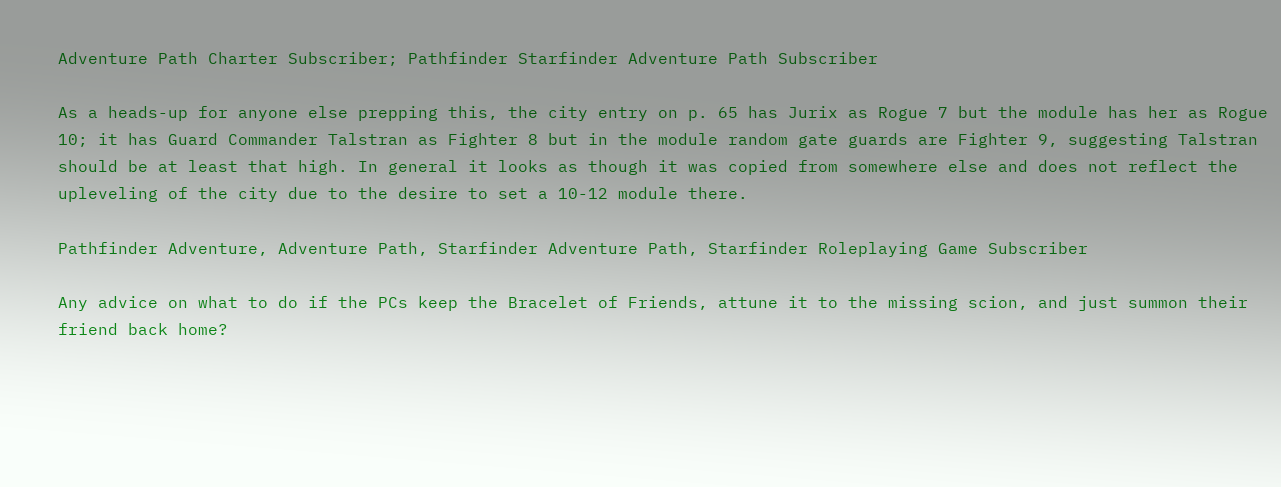Adventure Path Charter Subscriber; Pathfinder Starfinder Adventure Path Subscriber

As a heads-up for anyone else prepping this, the city entry on p. 65 has Jurix as Rogue 7 but the module has her as Rogue 10; it has Guard Commander Talstran as Fighter 8 but in the module random gate guards are Fighter 9, suggesting Talstran should be at least that high. In general it looks as though it was copied from somewhere else and does not reflect the upleveling of the city due to the desire to set a 10-12 module there.

Pathfinder Adventure, Adventure Path, Starfinder Adventure Path, Starfinder Roleplaying Game Subscriber

Any advice on what to do if the PCs keep the Bracelet of Friends, attune it to the missing scion, and just summon their friend back home?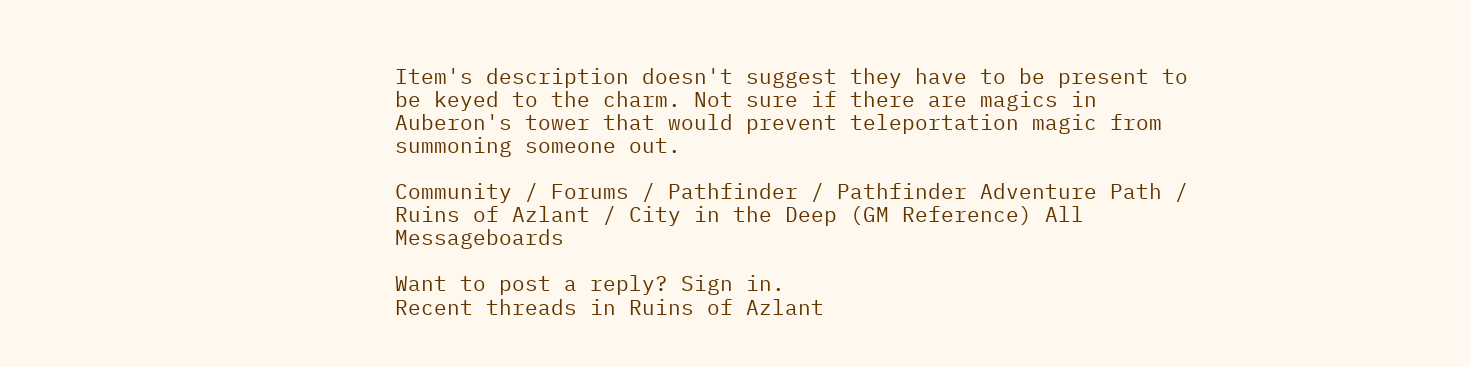Item's description doesn't suggest they have to be present to be keyed to the charm. Not sure if there are magics in Auberon's tower that would prevent teleportation magic from summoning someone out.

Community / Forums / Pathfinder / Pathfinder Adventure Path / Ruins of Azlant / City in the Deep (GM Reference) All Messageboards

Want to post a reply? Sign in.
Recent threads in Ruins of Azlant